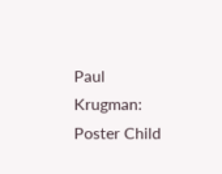Paul Krugman: Poster Child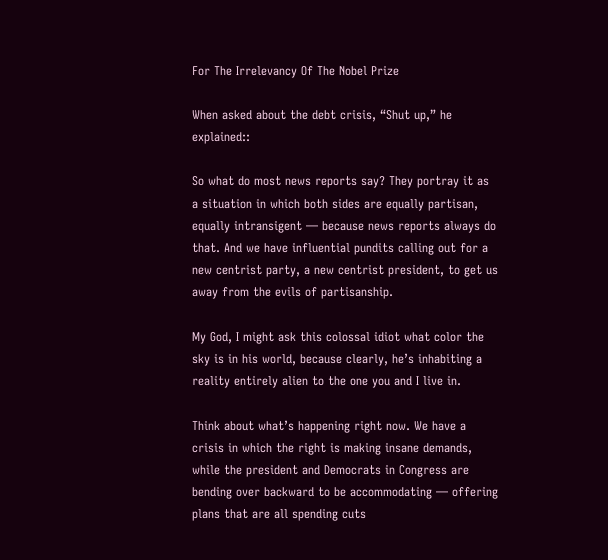For The Irrelevancy Of The Nobel Prize

When asked about the debt crisis, “Shut up,” he explained::

So what do most news reports say? They portray it as a situation in which both sides are equally partisan, equally intransigent — because news reports always do that. And we have influential pundits calling out for a new centrist party, a new centrist president, to get us away from the evils of partisanship.

My God, I might ask this colossal idiot what color the sky is in his world, because clearly, he’s inhabiting a reality entirely alien to the one you and I live in.

Think about what’s happening right now. We have a crisis in which the right is making insane demands, while the president and Democrats in Congress are bending over backward to be accommodating — offering plans that are all spending cuts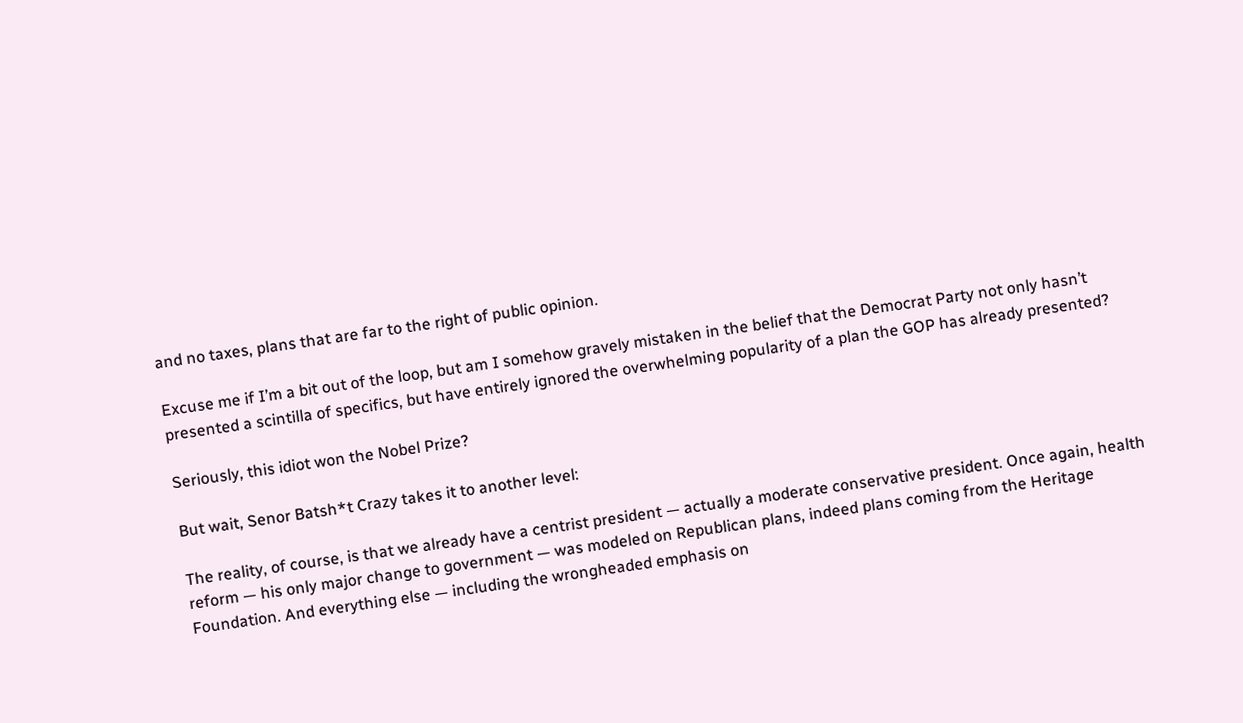and no taxes, plans that are far to the right of public opinion.

Excuse me if I’m a bit out of the loop, but am I somehow gravely mistaken in the belief that the Democrat Party not only hasn’t presented a scintilla of specifics, but have entirely ignored the overwhelming popularity of a plan the GOP has already presented?

Seriously, this idiot won the Nobel Prize?

But wait, Senor Batsh*t Crazy takes it to another level:

The reality, of course, is that we already have a centrist president — actually a moderate conservative president. Once again, health reform — his only major change to government — was modeled on Republican plans, indeed plans coming from the Heritage Foundation. And everything else — including the wrongheaded emphasis on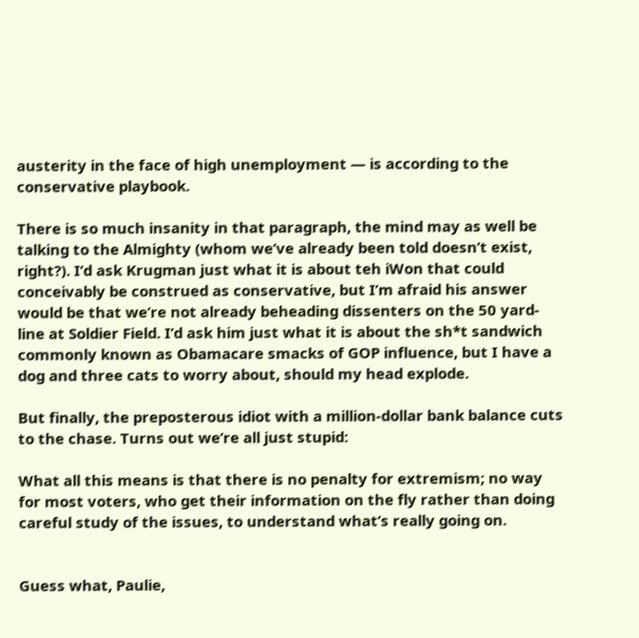austerity in the face of high unemployment — is according to the conservative playbook.

There is so much insanity in that paragraph, the mind may as well be talking to the Almighty (whom we’ve already been told doesn’t exist, right?). I’d ask Krugman just what it is about teh iWon that could conceivably be construed as conservative, but I’m afraid his answer would be that we’re not already beheading dissenters on the 50 yard-line at Soldier Field. I’d ask him just what it is about the sh*t sandwich commonly known as Obamacare smacks of GOP influence, but I have a dog and three cats to worry about, should my head explode.

But finally, the preposterous idiot with a million-dollar bank balance cuts to the chase. Turns out we’re all just stupid:

What all this means is that there is no penalty for extremism; no way for most voters, who get their information on the fly rather than doing careful study of the issues, to understand what’s really going on.


Guess what, Paulie,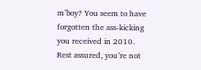m’boy? You seem to have forgotten the ass-kicking you received in 2010. Rest assured, you’re not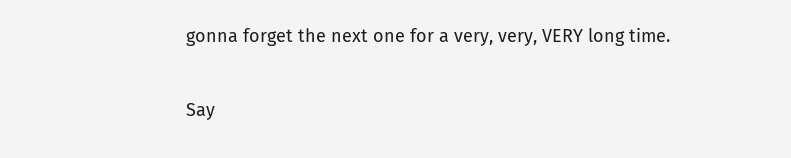gonna forget the next one for a very, very, VERY long time.

Say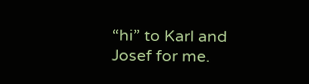“hi” to Karl and Josef for me.